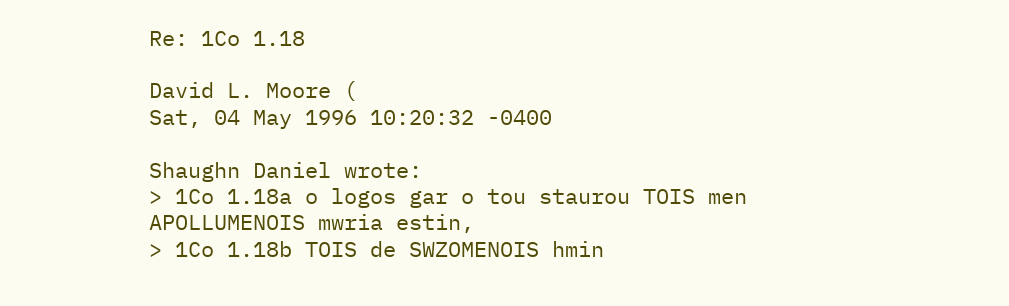Re: 1Co 1.18

David L. Moore (
Sat, 04 May 1996 10:20:32 -0400

Shaughn Daniel wrote:
> 1Co 1.18a o logos gar o tou staurou TOIS men APOLLUMENOIS mwria estin,
> 1Co 1.18b TOIS de SWZOMENOIS hmin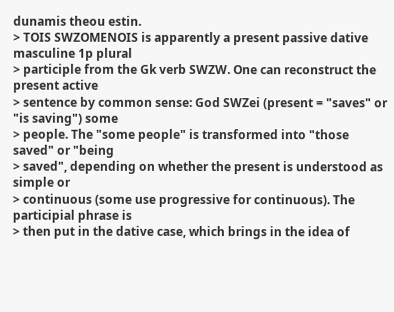dunamis theou estin.
> TOIS SWZOMENOIS is apparently a present passive dative masculine 1p plural
> participle from the Gk verb SWZW. One can reconstruct the present active
> sentence by common sense: God SWZei (present = "saves" or "is saving") some
> people. The "some people" is transformed into "those saved" or "being
> saved", depending on whether the present is understood as simple or
> continuous (some use progressive for continuous). The participial phrase is
> then put in the dative case, which brings in the idea of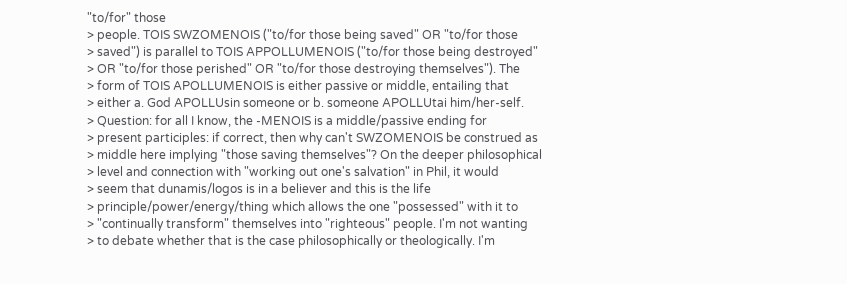"to/for" those
> people. TOIS SWZOMENOIS ("to/for those being saved" OR "to/for those
> saved") is parallel to TOIS APPOLLUMENOIS ("to/for those being destroyed"
> OR "to/for those perished" OR "to/for those destroying themselves"). The
> form of TOIS APOLLUMENOIS is either passive or middle, entailing that
> either a. God APOLLUsin someone or b. someone APOLLUtai him/her-self.
> Question: for all I know, the -MENOIS is a middle/passive ending for
> present participles: if correct, then why can't SWZOMENOIS be construed as
> middle here implying "those saving themselves"? On the deeper philosophical
> level and connection with "working out one's salvation" in Phil, it would
> seem that dunamis/logos is in a believer and this is the life
> principle/power/energy/thing which allows the one "possessed" with it to
> "continually transform" themselves into "righteous" people. I'm not wanting
> to debate whether that is the case philosophically or theologically. I'm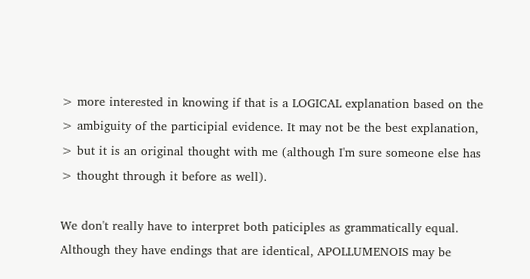> more interested in knowing if that is a LOGICAL explanation based on the
> ambiguity of the participial evidence. It may not be the best explanation,
> but it is an original thought with me (although I'm sure someone else has
> thought through it before as well).

We don't really have to interpret both paticiples as grammatically equal.
Although they have endings that are identical, APOLLUMENOIS may be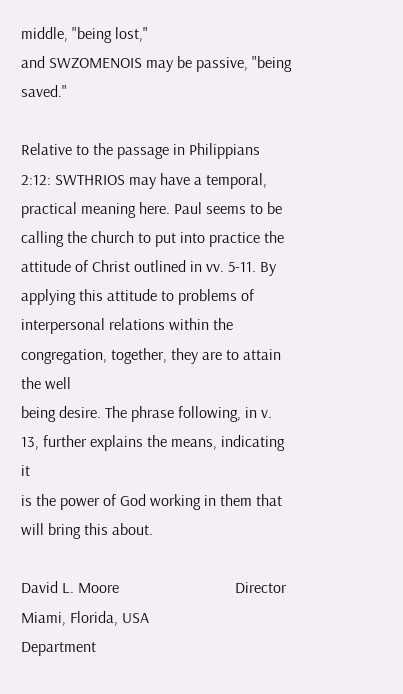middle, "being lost,"
and SWZOMENOIS may be passive, "being saved."

Relative to the passage in Philippians 2:12: SWTHRIOS may have a temporal,
practical meaning here. Paul seems to be calling the church to put into practice the
attitude of Christ outlined in vv. 5-11. By applying this attitude to problems of
interpersonal relations within the congregation, together, they are to attain the well
being desire. The phrase following, in v. 13, further explains the means, indicating it
is the power of God working in them that will bring this about.

David L. Moore                             Director
Miami, Florida, USA                        Department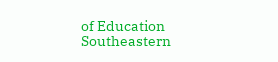of Education                     Southeastern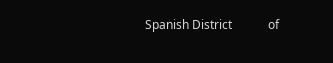Spanish District            of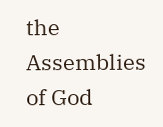the Assemblies of God